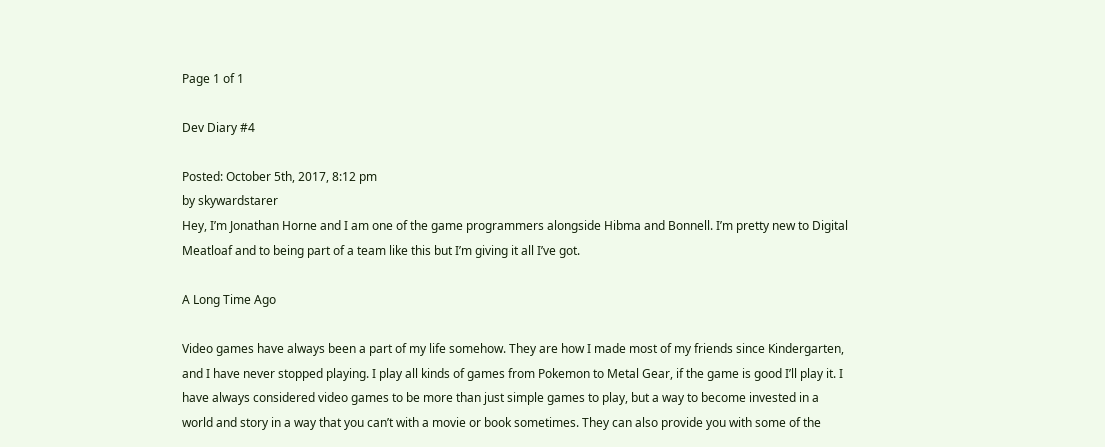Page 1 of 1

Dev Diary #4

Posted: October 5th, 2017, 8:12 pm
by skywardstarer
Hey, I’m Jonathan Horne and I am one of the game programmers alongside Hibma and Bonnell. I’m pretty new to Digital Meatloaf and to being part of a team like this but I’m giving it all I’ve got.

A Long Time Ago

Video games have always been a part of my life somehow. They are how I made most of my friends since Kindergarten, and I have never stopped playing. I play all kinds of games from Pokemon to Metal Gear, if the game is good I’ll play it. I have always considered video games to be more than just simple games to play, but a way to become invested in a world and story in a way that you can’t with a movie or book sometimes. They can also provide you with some of the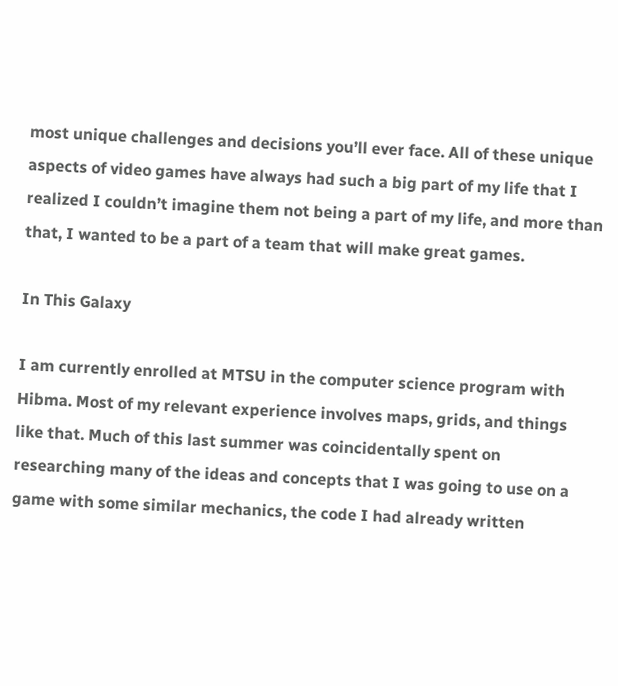most unique challenges and decisions you’ll ever face. All of these unique aspects of video games have always had such a big part of my life that I realized I couldn’t imagine them not being a part of my life, and more than that, I wanted to be a part of a team that will make great games.

In This Galaxy

I am currently enrolled at MTSU in the computer science program with Hibma. Most of my relevant experience involves maps, grids, and things like that. Much of this last summer was coincidentally spent on researching many of the ideas and concepts that I was going to use on a game with some similar mechanics, the code I had already written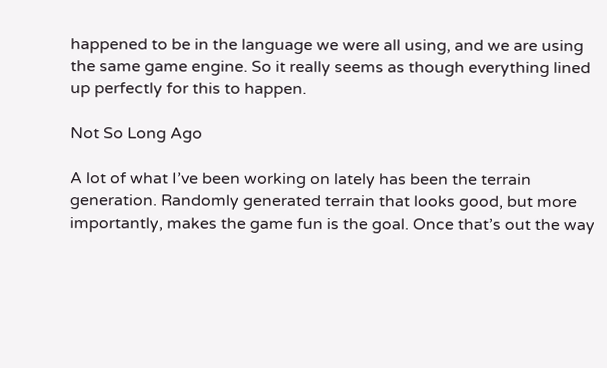happened to be in the language we were all using, and we are using the same game engine. So it really seems as though everything lined up perfectly for this to happen.

Not So Long Ago

A lot of what I’ve been working on lately has been the terrain generation. Randomly generated terrain that looks good, but more importantly, makes the game fun is the goal. Once that’s out the way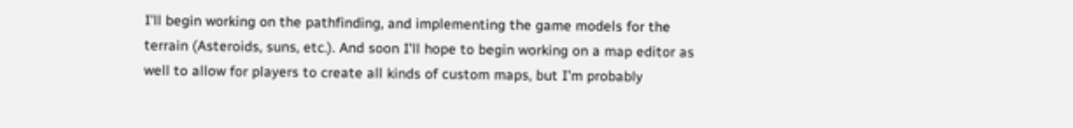I’ll begin working on the pathfinding, and implementing the game models for the terrain (Asteroids, suns, etc.). And soon I’ll hope to begin working on a map editor as well to allow for players to create all kinds of custom maps, but I’m probably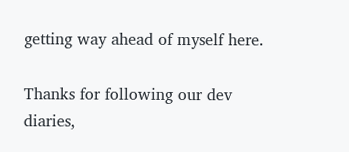getting way ahead of myself here.

Thanks for following our dev diaries,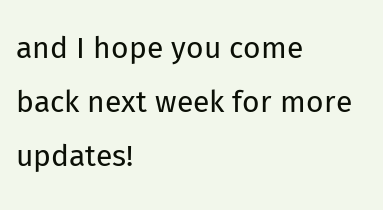and I hope you come back next week for more updates!